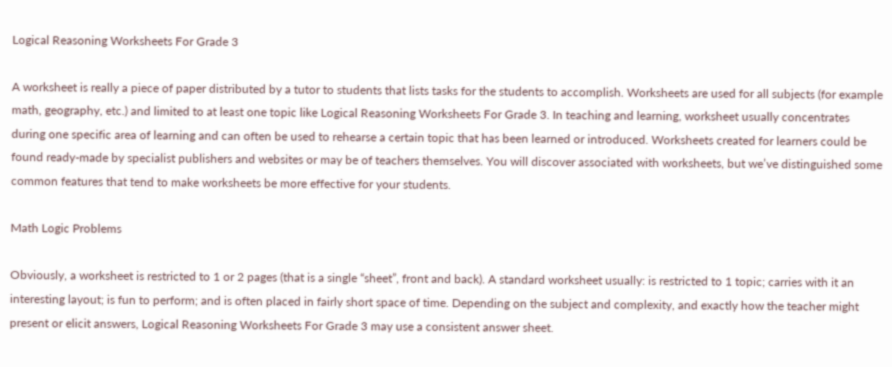Logical Reasoning Worksheets For Grade 3

A worksheet is really a piece of paper distributed by a tutor to students that lists tasks for the students to accomplish. Worksheets are used for all subjects (for example math, geography, etc.) and limited to at least one topic like Logical Reasoning Worksheets For Grade 3. In teaching and learning, worksheet usually concentrates during one specific area of learning and can often be used to rehearse a certain topic that has been learned or introduced. Worksheets created for learners could be found ready-made by specialist publishers and websites or may be of teachers themselves. You will discover associated with worksheets, but we’ve distinguished some common features that tend to make worksheets be more effective for your students.

Math Logic Problems

Obviously, a worksheet is restricted to 1 or 2 pages (that is a single “sheet”, front and back). A standard worksheet usually: is restricted to 1 topic; carries with it an interesting layout; is fun to perform; and is often placed in fairly short space of time. Depending on the subject and complexity, and exactly how the teacher might present or elicit answers, Logical Reasoning Worksheets For Grade 3 may use a consistent answer sheet.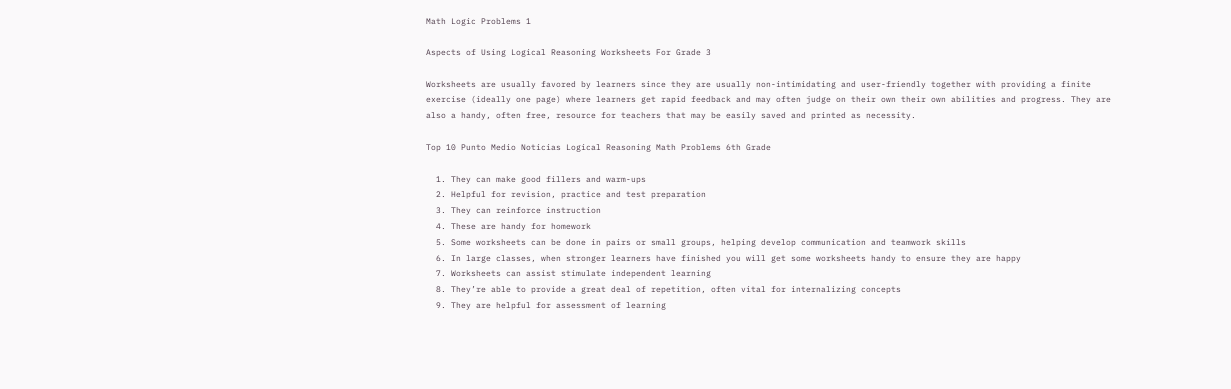Math Logic Problems 1

Aspects of Using Logical Reasoning Worksheets For Grade 3

Worksheets are usually favored by learners since they are usually non-intimidating and user-friendly together with providing a finite exercise (ideally one page) where learners get rapid feedback and may often judge on their own their own abilities and progress. They are also a handy, often free, resource for teachers that may be easily saved and printed as necessity.

Top 10 Punto Medio Noticias Logical Reasoning Math Problems 6th Grade

  1. They can make good fillers and warm-ups
  2. Helpful for revision, practice and test preparation
  3. They can reinforce instruction
  4. These are handy for homework
  5. Some worksheets can be done in pairs or small groups, helping develop communication and teamwork skills
  6. In large classes, when stronger learners have finished you will get some worksheets handy to ensure they are happy
  7. Worksheets can assist stimulate independent learning
  8. They’re able to provide a great deal of repetition, often vital for internalizing concepts
  9. They are helpful for assessment of learning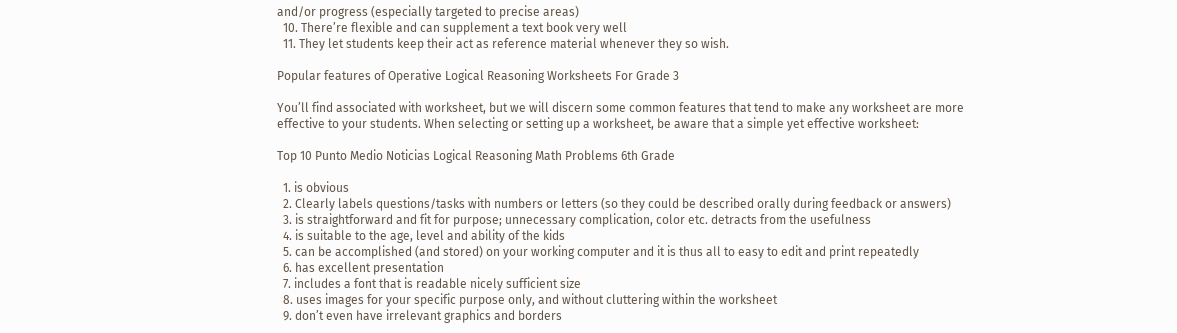and/or progress (especially targeted to precise areas)
  10. There’re flexible and can supplement a text book very well
  11. They let students keep their act as reference material whenever they so wish.

Popular features of Operative Logical Reasoning Worksheets For Grade 3

You’ll find associated with worksheet, but we will discern some common features that tend to make any worksheet are more effective to your students. When selecting or setting up a worksheet, be aware that a simple yet effective worksheet:

Top 10 Punto Medio Noticias Logical Reasoning Math Problems 6th Grade

  1. is obvious
  2. Clearly labels questions/tasks with numbers or letters (so they could be described orally during feedback or answers)
  3. is straightforward and fit for purpose; unnecessary complication, color etc. detracts from the usefulness
  4. is suitable to the age, level and ability of the kids
  5. can be accomplished (and stored) on your working computer and it is thus all to easy to edit and print repeatedly
  6. has excellent presentation
  7. includes a font that is readable nicely sufficient size
  8. uses images for your specific purpose only, and without cluttering within the worksheet
  9. don’t even have irrelevant graphics and borders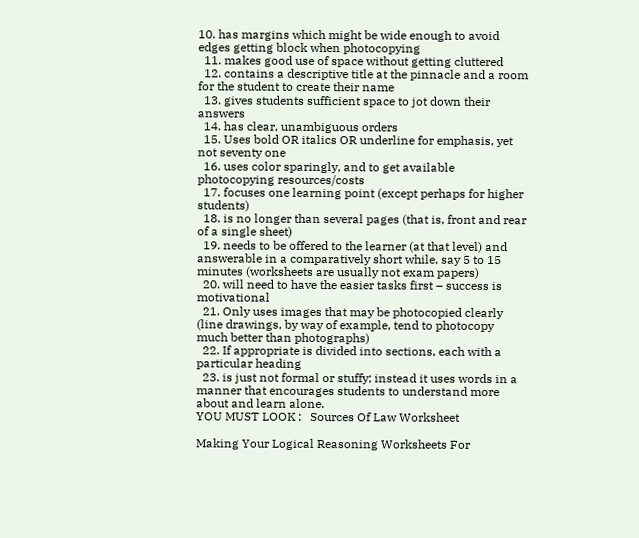10. has margins which might be wide enough to avoid edges getting block when photocopying
  11. makes good use of space without getting cluttered
  12. contains a descriptive title at the pinnacle and a room for the student to create their name
  13. gives students sufficient space to jot down their answers
  14. has clear, unambiguous orders
  15. Uses bold OR italics OR underline for emphasis, yet not seventy one
  16. uses color sparingly, and to get available photocopying resources/costs
  17. focuses one learning point (except perhaps for higher students)
  18. is no longer than several pages (that is, front and rear of a single sheet)
  19. needs to be offered to the learner (at that level) and answerable in a comparatively short while, say 5 to 15 minutes (worksheets are usually not exam papers)
  20. will need to have the easier tasks first – success is motivational
  21. Only uses images that may be photocopied clearly (line drawings, by way of example, tend to photocopy much better than photographs)
  22. If appropriate is divided into sections, each with a particular heading
  23. is just not formal or stuffy; instead it uses words in a manner that encourages students to understand more about and learn alone.
YOU MUST LOOK :   Sources Of Law Worksheet

Making Your Logical Reasoning Worksheets For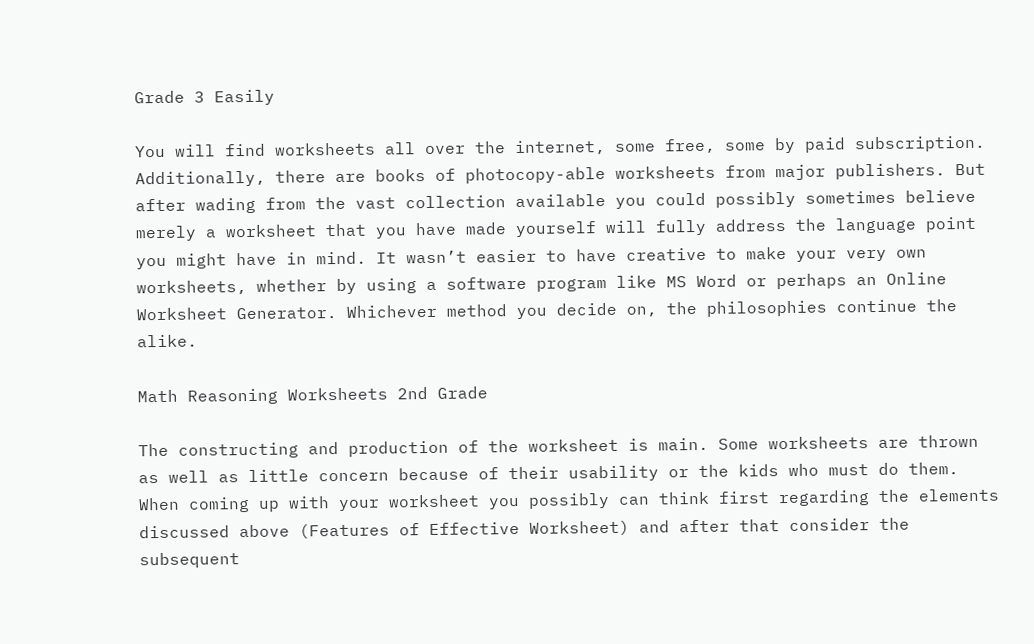Grade 3 Easily

You will find worksheets all over the internet, some free, some by paid subscription. Additionally, there are books of photocopy-able worksheets from major publishers. But after wading from the vast collection available you could possibly sometimes believe merely a worksheet that you have made yourself will fully address the language point you might have in mind. It wasn’t easier to have creative to make your very own worksheets, whether by using a software program like MS Word or perhaps an Online Worksheet Generator. Whichever method you decide on, the philosophies continue the alike.

Math Reasoning Worksheets 2nd Grade

The constructing and production of the worksheet is main. Some worksheets are thrown as well as little concern because of their usability or the kids who must do them. When coming up with your worksheet you possibly can think first regarding the elements discussed above (Features of Effective Worksheet) and after that consider the subsequent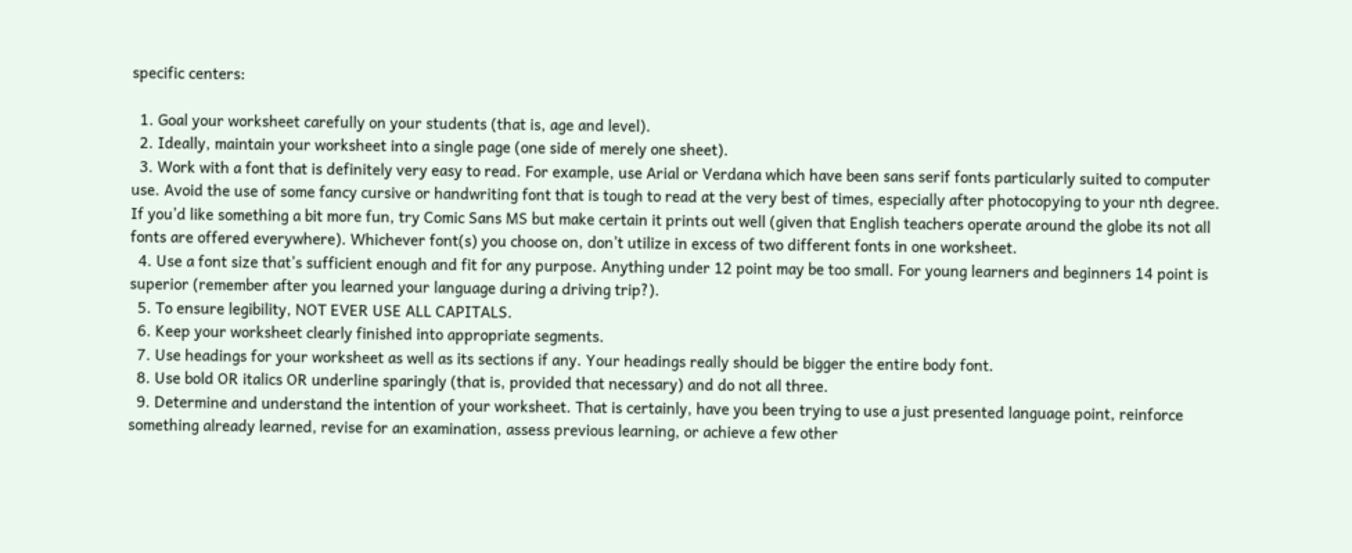specific centers:

  1. Goal your worksheet carefully on your students (that is, age and level).
  2. Ideally, maintain your worksheet into a single page (one side of merely one sheet).
  3. Work with a font that is definitely very easy to read. For example, use Arial or Verdana which have been sans serif fonts particularly suited to computer use. Avoid the use of some fancy cursive or handwriting font that is tough to read at the very best of times, especially after photocopying to your nth degree. If you’d like something a bit more fun, try Comic Sans MS but make certain it prints out well (given that English teachers operate around the globe its not all fonts are offered everywhere). Whichever font(s) you choose on, don’t utilize in excess of two different fonts in one worksheet.
  4. Use a font size that’s sufficient enough and fit for any purpose. Anything under 12 point may be too small. For young learners and beginners 14 point is superior (remember after you learned your language during a driving trip?).
  5. To ensure legibility, NOT EVER USE ALL CAPITALS.
  6. Keep your worksheet clearly finished into appropriate segments.
  7. Use headings for your worksheet as well as its sections if any. Your headings really should be bigger the entire body font.
  8. Use bold OR italics OR underline sparingly (that is, provided that necessary) and do not all three.
  9. Determine and understand the intention of your worksheet. That is certainly, have you been trying to use a just presented language point, reinforce something already learned, revise for an examination, assess previous learning, or achieve a few other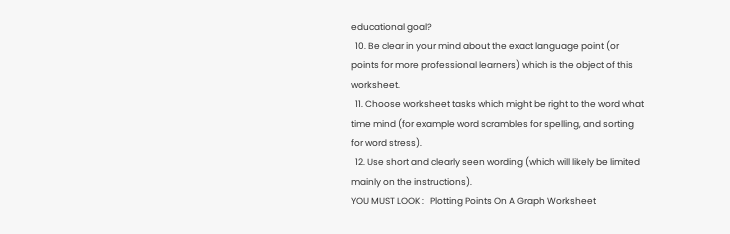educational goal?
  10. Be clear in your mind about the exact language point (or points for more professional learners) which is the object of this worksheet.
  11. Choose worksheet tasks which might be right to the word what time mind (for example word scrambles for spelling, and sorting for word stress).
  12. Use short and clearly seen wording (which will likely be limited mainly on the instructions).
YOU MUST LOOK :   Plotting Points On A Graph Worksheet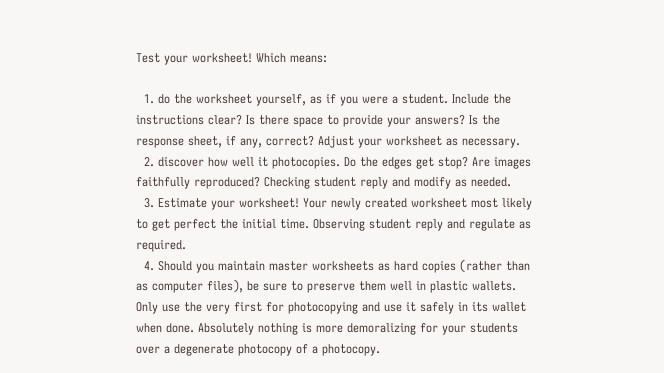Test your worksheet! Which means:

  1. do the worksheet yourself, as if you were a student. Include the instructions clear? Is there space to provide your answers? Is the response sheet, if any, correct? Adjust your worksheet as necessary.
  2. discover how well it photocopies. Do the edges get stop? Are images faithfully reproduced? Checking student reply and modify as needed.
  3. Estimate your worksheet! Your newly created worksheet most likely to get perfect the initial time. Observing student reply and regulate as required.
  4. Should you maintain master worksheets as hard copies (rather than as computer files), be sure to preserve them well in plastic wallets. Only use the very first for photocopying and use it safely in its wallet when done. Absolutely nothing is more demoralizing for your students over a degenerate photocopy of a photocopy.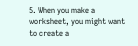5. When you make a worksheet, you might want to create a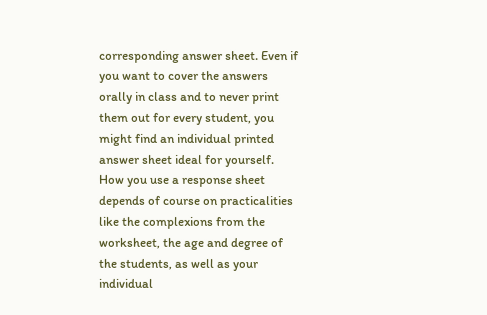corresponding answer sheet. Even if you want to cover the answers orally in class and to never print them out for every student, you might find an individual printed answer sheet ideal for yourself. How you use a response sheet depends of course on practicalities like the complexions from the worksheet, the age and degree of the students, as well as your individual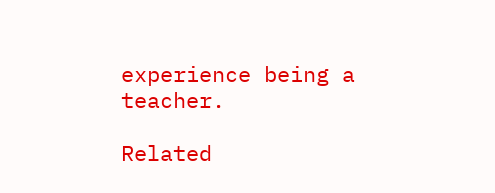experience being a teacher.

Related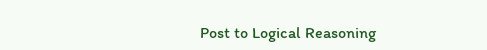Post to Logical Reasoning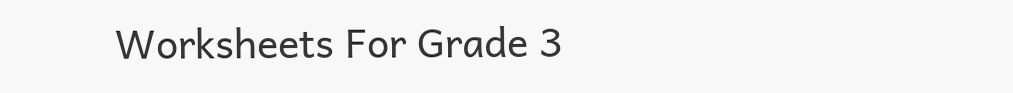Worksheets For Grade 3